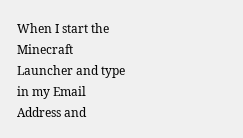When I start the Minecraft Launcher and type in my Email Address and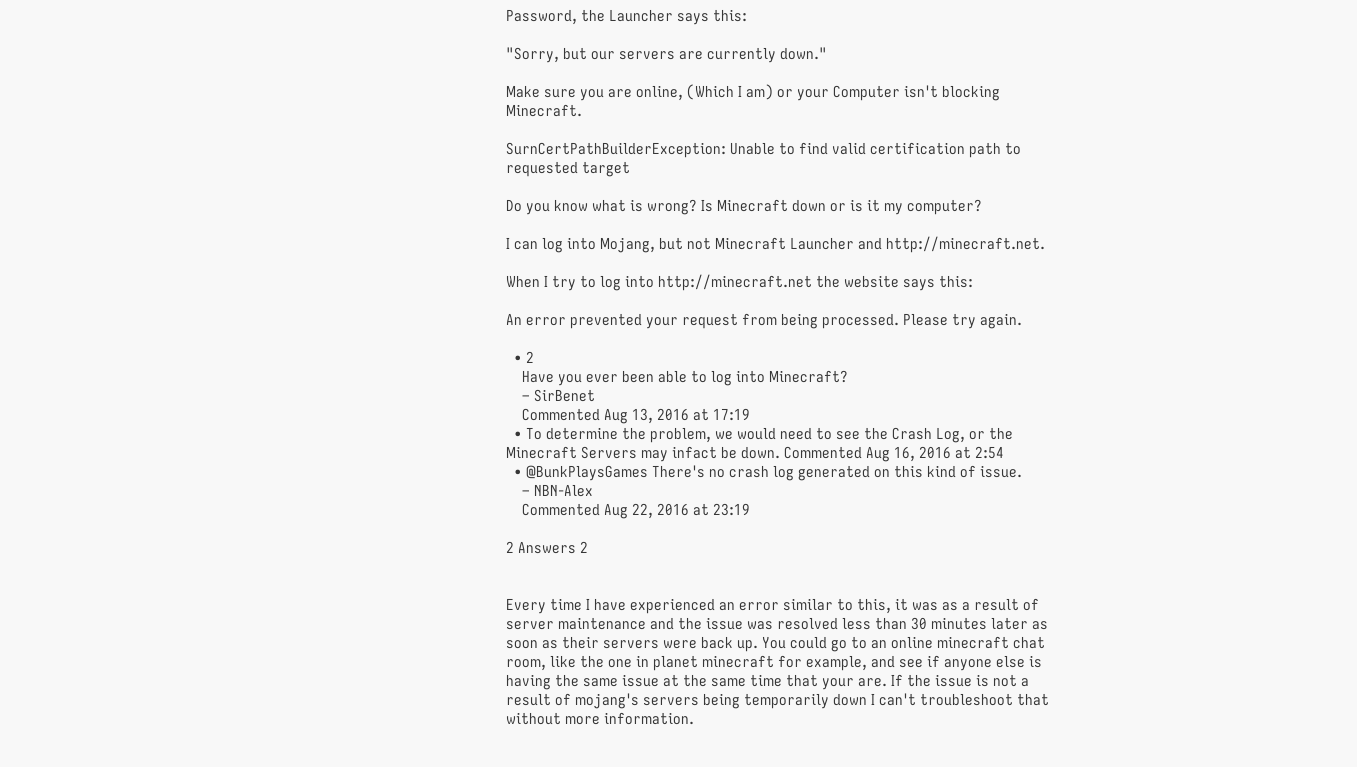Password, the Launcher says this:

"Sorry, but our servers are currently down."

Make sure you are online, (Which I am) or your Computer isn't blocking Minecraft.

SurnCertPathBuilderException: Unable to find valid certification path to requested target

Do you know what is wrong? Is Minecraft down or is it my computer?

I can log into Mojang, but not Minecraft Launcher and http://minecraft.net.

When I try to log into http://minecraft.net the website says this:

An error prevented your request from being processed. Please try again.

  • 2
    Have you ever been able to log into Minecraft?
    – SirBenet
    Commented Aug 13, 2016 at 17:19
  • To determine the problem, we would need to see the Crash Log, or the Minecraft Servers may infact be down. Commented Aug 16, 2016 at 2:54
  • @BunkPlaysGames There's no crash log generated on this kind of issue.
    – NBN-Alex
    Commented Aug 22, 2016 at 23:19

2 Answers 2


Every time I have experienced an error similar to this, it was as a result of server maintenance and the issue was resolved less than 30 minutes later as soon as their servers were back up. You could go to an online minecraft chat room, like the one in planet minecraft for example, and see if anyone else is having the same issue at the same time that your are. If the issue is not a result of mojang's servers being temporarily down I can't troubleshoot that without more information.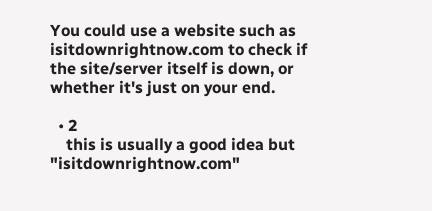You could use a website such as isitdownrightnow.com to check if the site/server itself is down, or whether it's just on your end.

  • 2
    this is usually a good idea but "isitdownrightnow.com"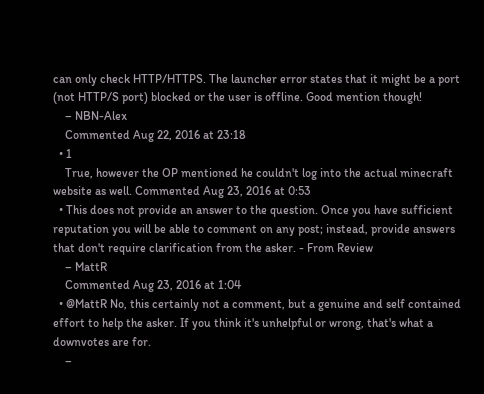can only check HTTP/HTTPS. The launcher error states that it might be a port (not HTTP/S port) blocked or the user is offline. Good mention though!
    – NBN-Alex
    Commented Aug 22, 2016 at 23:18
  • 1
    True, however the OP mentioned he couldn't log into the actual minecraft website as well. Commented Aug 23, 2016 at 0:53
  • This does not provide an answer to the question. Once you have sufficient reputation you will be able to comment on any post; instead, provide answers that don't require clarification from the asker. - From Review
    – MattR
    Commented Aug 23, 2016 at 1:04
  • @MattR No, this certainly not a comment, but a genuine and self contained effort to help the asker. If you think it's unhelpful or wrong, that's what a downvotes are for.
    –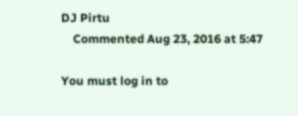DJ Pirtu
    Commented Aug 23, 2016 at 5:47

You must log in to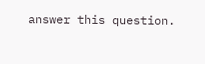answer this question.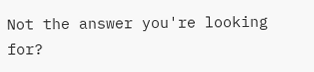Not the answer you're looking for?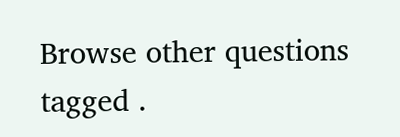Browse other questions tagged .